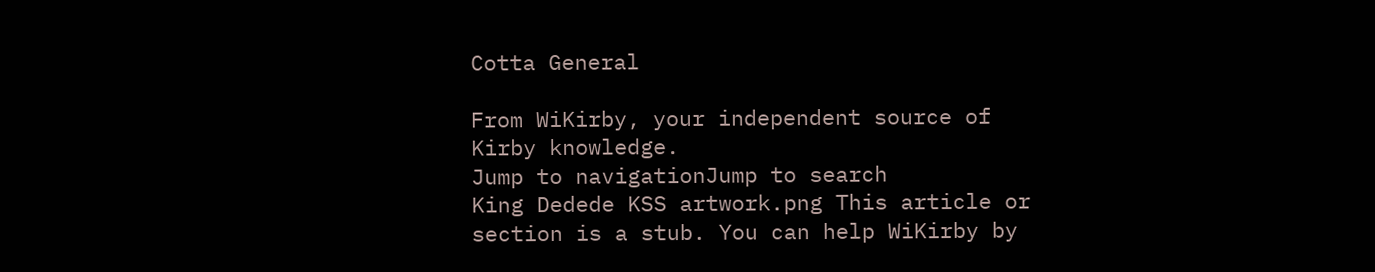Cotta General

From WiKirby, your independent source of Kirby knowledge.
Jump to navigationJump to search
King Dedede KSS artwork.png This article or section is a stub. You can help WiKirby by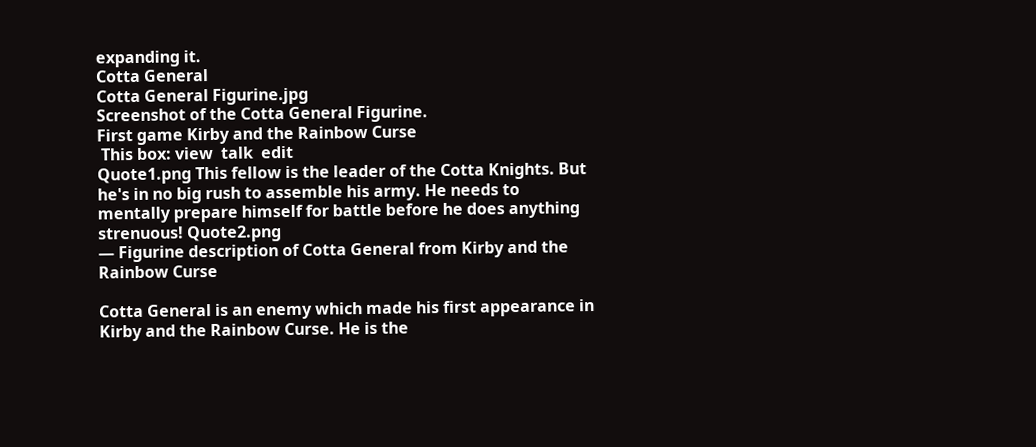expanding it.
Cotta General
Cotta General Figurine.jpg
Screenshot of the Cotta General Figurine.
First game Kirby and the Rainbow Curse
 This box: view  talk  edit
Quote1.png This fellow is the leader of the Cotta Knights. But he's in no big rush to assemble his army. He needs to mentally prepare himself for battle before he does anything strenuous! Quote2.png
— Figurine description of Cotta General from Kirby and the Rainbow Curse

Cotta General is an enemy which made his first appearance in Kirby and the Rainbow Curse. He is the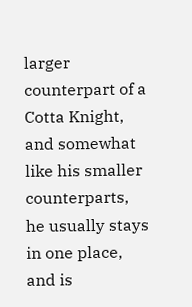larger counterpart of a Cotta Knight, and somewhat like his smaller counterparts, he usually stays in one place, and is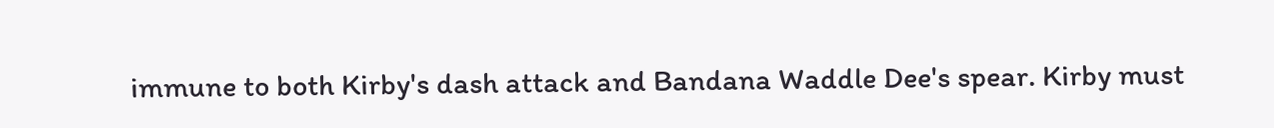immune to both Kirby's dash attack and Bandana Waddle Dee's spear. Kirby must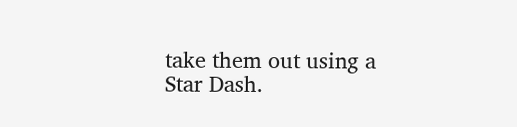take them out using a Star Dash.